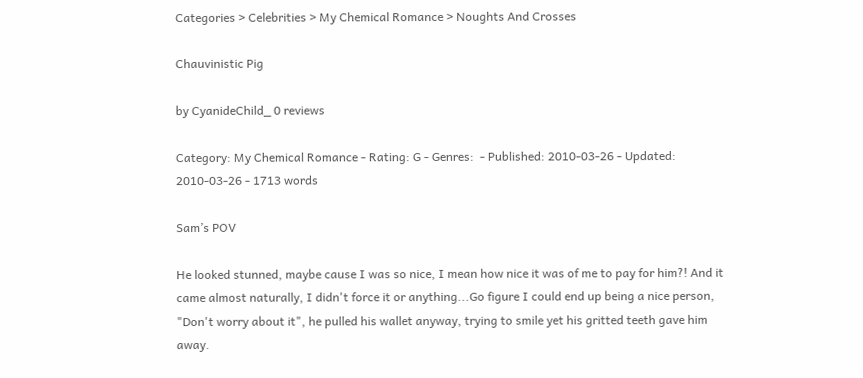Categories > Celebrities > My Chemical Romance > Noughts And Crosses

Chauvinistic Pig

by CyanideChild_ 0 reviews

Category: My Chemical Romance - Rating: G - Genres:  - Published: 2010-03-26 - Updated: 2010-03-26 - 1713 words

Sam’s POV

He looked stunned, maybe cause I was so nice, I mean how nice it was of me to pay for him?! And it came almost naturally, I didn't force it or anything...Go figure I could end up being a nice person, "Don't worry about it", he pulled his wallet anyway, trying to smile yet his gritted teeth gave him away.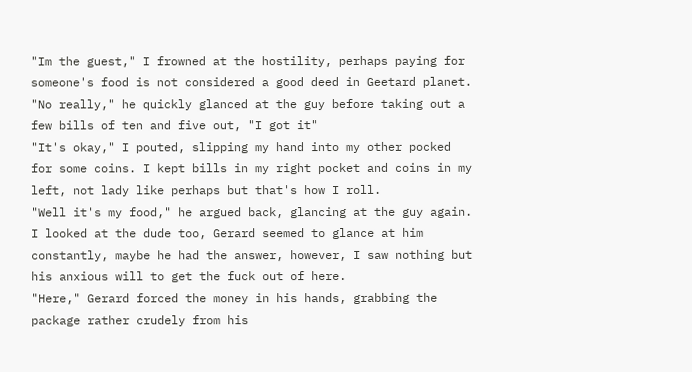"Im the guest," I frowned at the hostility, perhaps paying for someone's food is not considered a good deed in Geetard planet.
"No really," he quickly glanced at the guy before taking out a few bills of ten and five out, "I got it"
"It's okay," I pouted, slipping my hand into my other pocked for some coins. I kept bills in my right pocket and coins in my left, not lady like perhaps but that's how I roll.
"Well it's my food," he argued back, glancing at the guy again.
I looked at the dude too, Gerard seemed to glance at him constantly, maybe he had the answer, however, I saw nothing but his anxious will to get the fuck out of here.
"Here," Gerard forced the money in his hands, grabbing the package rather crudely from his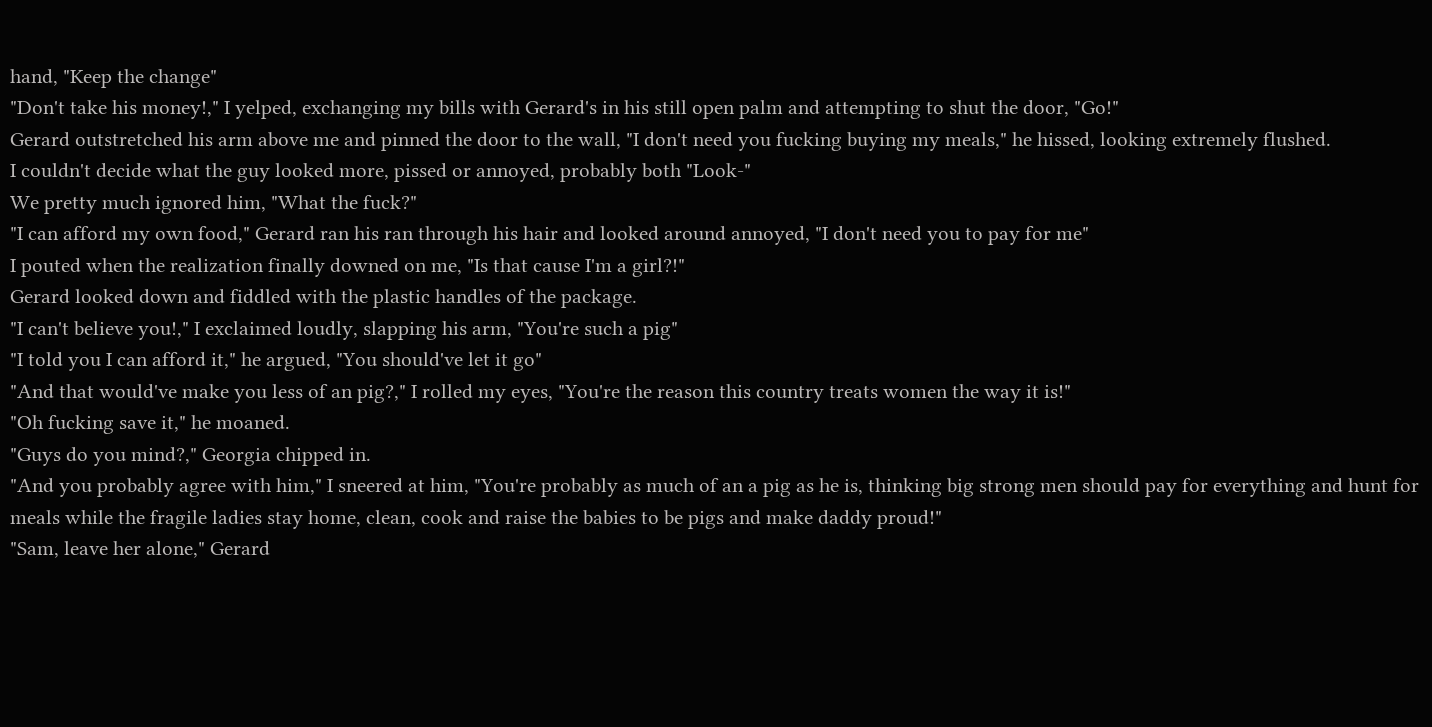hand, "Keep the change"
"Don't take his money!," I yelped, exchanging my bills with Gerard's in his still open palm and attempting to shut the door, "Go!"
Gerard outstretched his arm above me and pinned the door to the wall, "I don't need you fucking buying my meals," he hissed, looking extremely flushed.
I couldn't decide what the guy looked more, pissed or annoyed, probably both "Look-"
We pretty much ignored him, "What the fuck?"
"I can afford my own food," Gerard ran his ran through his hair and looked around annoyed, "I don't need you to pay for me"
I pouted when the realization finally downed on me, "Is that cause I'm a girl?!"
Gerard looked down and fiddled with the plastic handles of the package.
"I can't believe you!," I exclaimed loudly, slapping his arm, "You're such a pig"
"I told you I can afford it," he argued, "You should've let it go"
"And that would've make you less of an pig?," I rolled my eyes, "You're the reason this country treats women the way it is!"
"Oh fucking save it," he moaned.
"Guys do you mind?," Georgia chipped in.
"And you probably agree with him," I sneered at him, "You're probably as much of an a pig as he is, thinking big strong men should pay for everything and hunt for meals while the fragile ladies stay home, clean, cook and raise the babies to be pigs and make daddy proud!"
"Sam, leave her alone," Gerard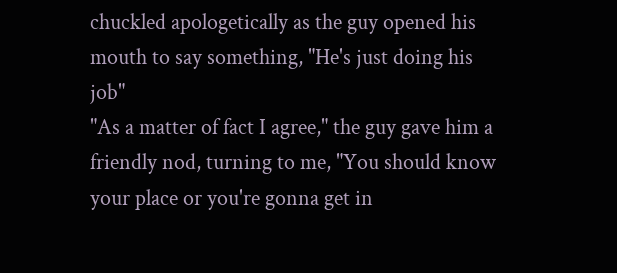chuckled apologetically as the guy opened his mouth to say something, "He's just doing his job"
"As a matter of fact I agree," the guy gave him a friendly nod, turning to me, "You should know your place or you're gonna get in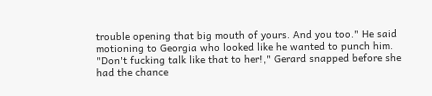trouble opening that big mouth of yours. And you too." He said motioning to Georgia who looked like he wanted to punch him.
"Don't fucking talk like that to her!," Gerard snapped before she had the chance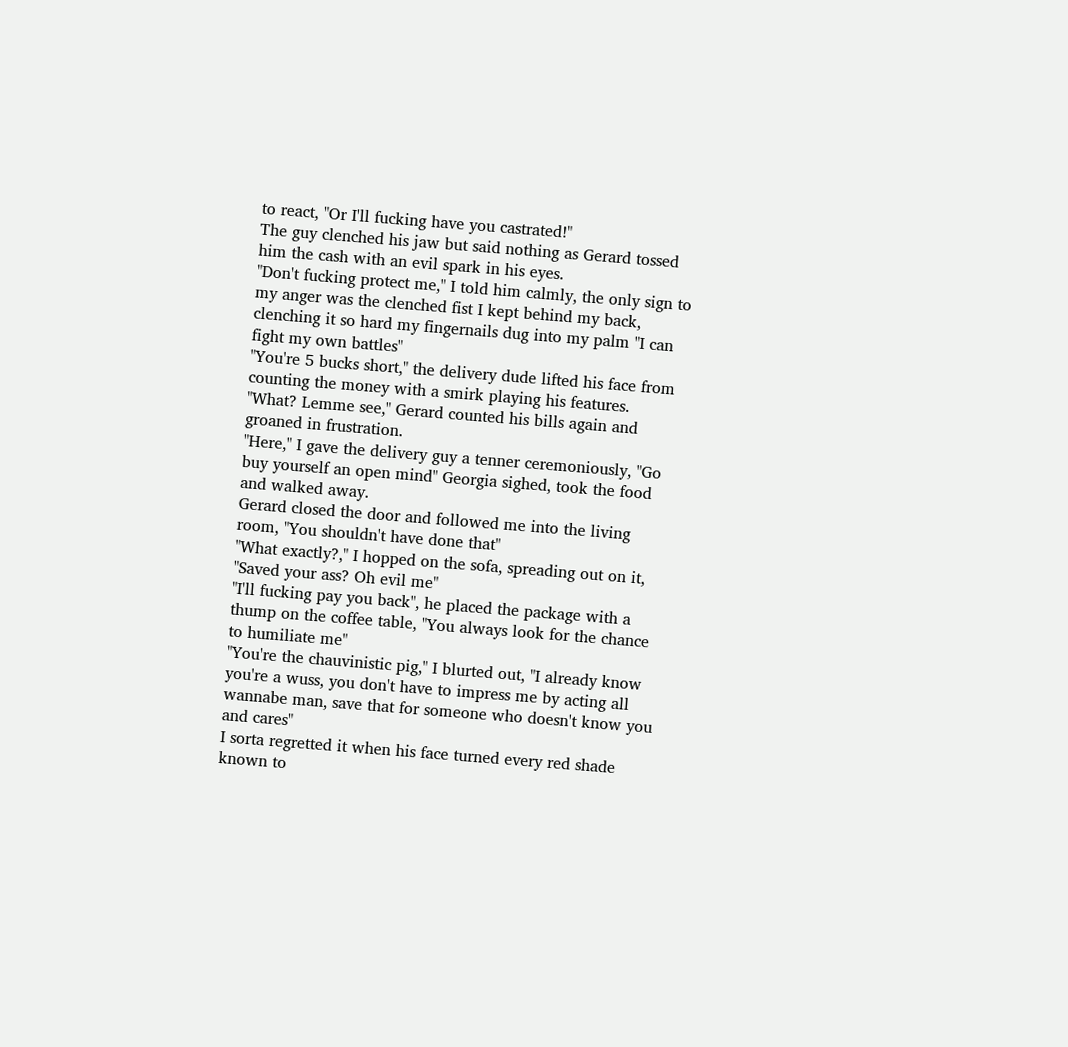to react, "Or I'll fucking have you castrated!"
The guy clenched his jaw but said nothing as Gerard tossed him the cash with an evil spark in his eyes.
"Don't fucking protect me," I told him calmly, the only sign to my anger was the clenched fist I kept behind my back, clenching it so hard my fingernails dug into my palm "I can fight my own battles"
"You're 5 bucks short," the delivery dude lifted his face from counting the money with a smirk playing his features.
"What? Lemme see," Gerard counted his bills again and groaned in frustration.
"Here," I gave the delivery guy a tenner ceremoniously, "Go buy yourself an open mind" Georgia sighed, took the food and walked away.
Gerard closed the door and followed me into the living room, "You shouldn't have done that"
"What exactly?," I hopped on the sofa, spreading out on it, "Saved your ass? Oh evil me"
"I'll fucking pay you back", he placed the package with a thump on the coffee table, "You always look for the chance to humiliate me"
"You're the chauvinistic pig," I blurted out, "I already know you're a wuss, you don't have to impress me by acting all wannabe man, save that for someone who doesn't know you and cares"
I sorta regretted it when his face turned every red shade known to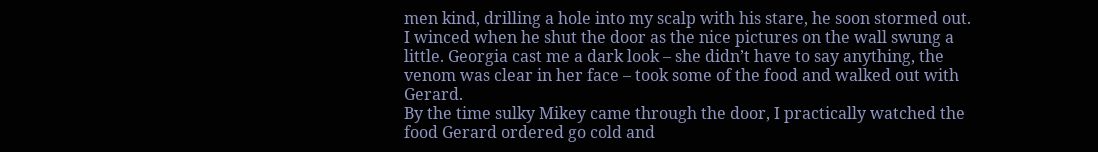men kind, drilling a hole into my scalp with his stare, he soon stormed out. I winced when he shut the door as the nice pictures on the wall swung a little. Georgia cast me a dark look – she didn’t have to say anything, the venom was clear in her face – took some of the food and walked out with Gerard.
By the time sulky Mikey came through the door, I practically watched the food Gerard ordered go cold and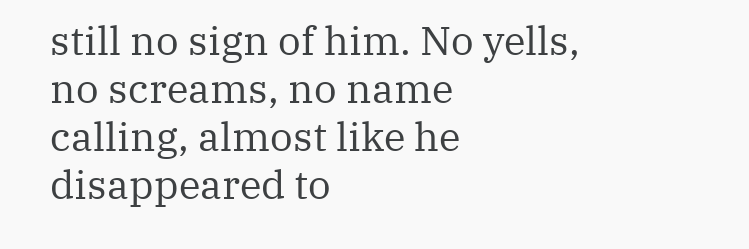still no sign of him. No yells, no screams, no name calling, almost like he disappeared to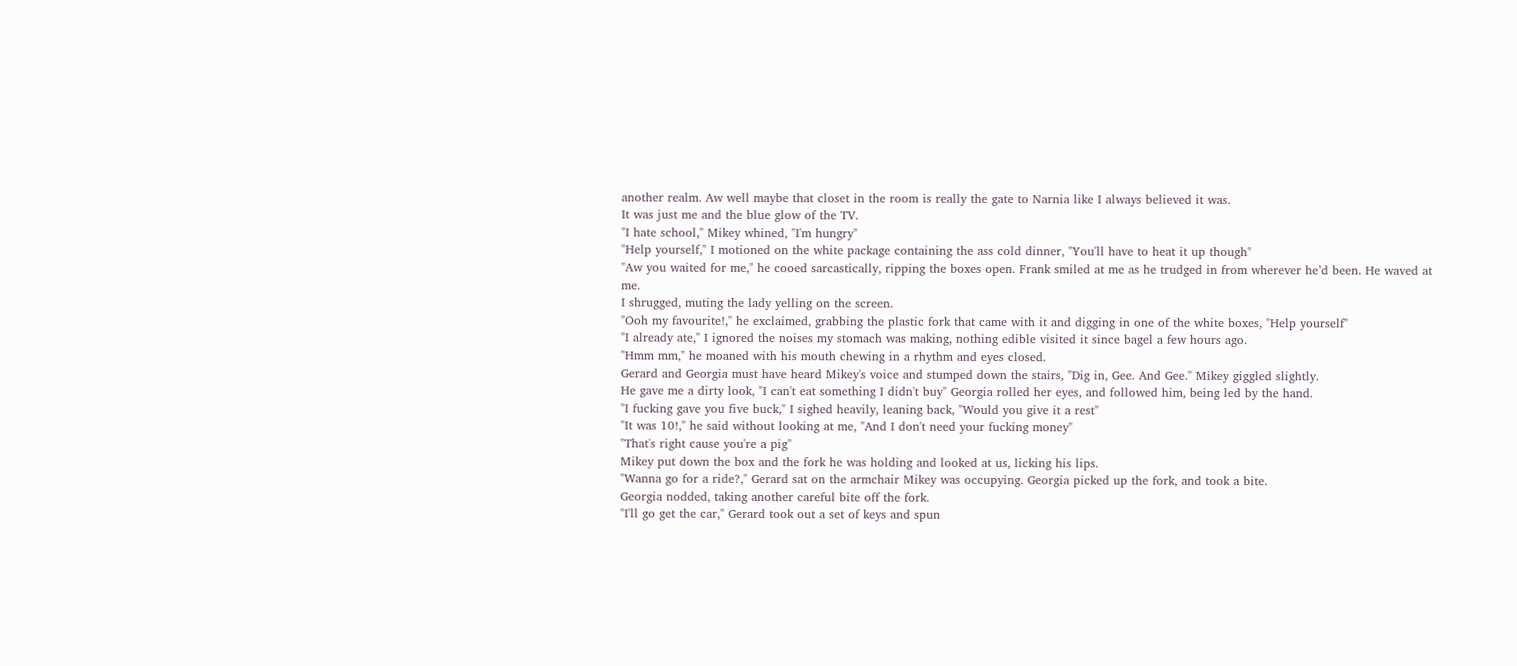another realm. Aw well maybe that closet in the room is really the gate to Narnia like I always believed it was.
It was just me and the blue glow of the TV.
"I hate school," Mikey whined, "I'm hungry"
"Help yourself," I motioned on the white package containing the ass cold dinner, "You'll have to heat it up though"
"Aw you waited for me," he cooed sarcastically, ripping the boxes open. Frank smiled at me as he trudged in from wherever he’d been. He waved at me.
I shrugged, muting the lady yelling on the screen.
"Ooh my favourite!," he exclaimed, grabbing the plastic fork that came with it and digging in one of the white boxes, "Help yourself"
"I already ate," I ignored the noises my stomach was making, nothing edible visited it since bagel a few hours ago.
"Hmm mm," he moaned with his mouth chewing in a rhythm and eyes closed.
Gerard and Georgia must have heard Mikey's voice and stumped down the stairs, "Dig in, Gee. And Gee." Mikey giggled slightly.
He gave me a dirty look, "I can't eat something I didn't buy" Georgia rolled her eyes, and followed him, being led by the hand.
"I fucking gave you five buck," I sighed heavily, leaning back, "Would you give it a rest"
"It was 10!," he said without looking at me, "And I don't need your fucking money"
"That's right cause you're a pig"
Mikey put down the box and the fork he was holding and looked at us, licking his lips.
"Wanna go for a ride?," Gerard sat on the armchair Mikey was occupying. Georgia picked up the fork, and took a bite.
Georgia nodded, taking another careful bite off the fork.
"I'll go get the car," Gerard took out a set of keys and spun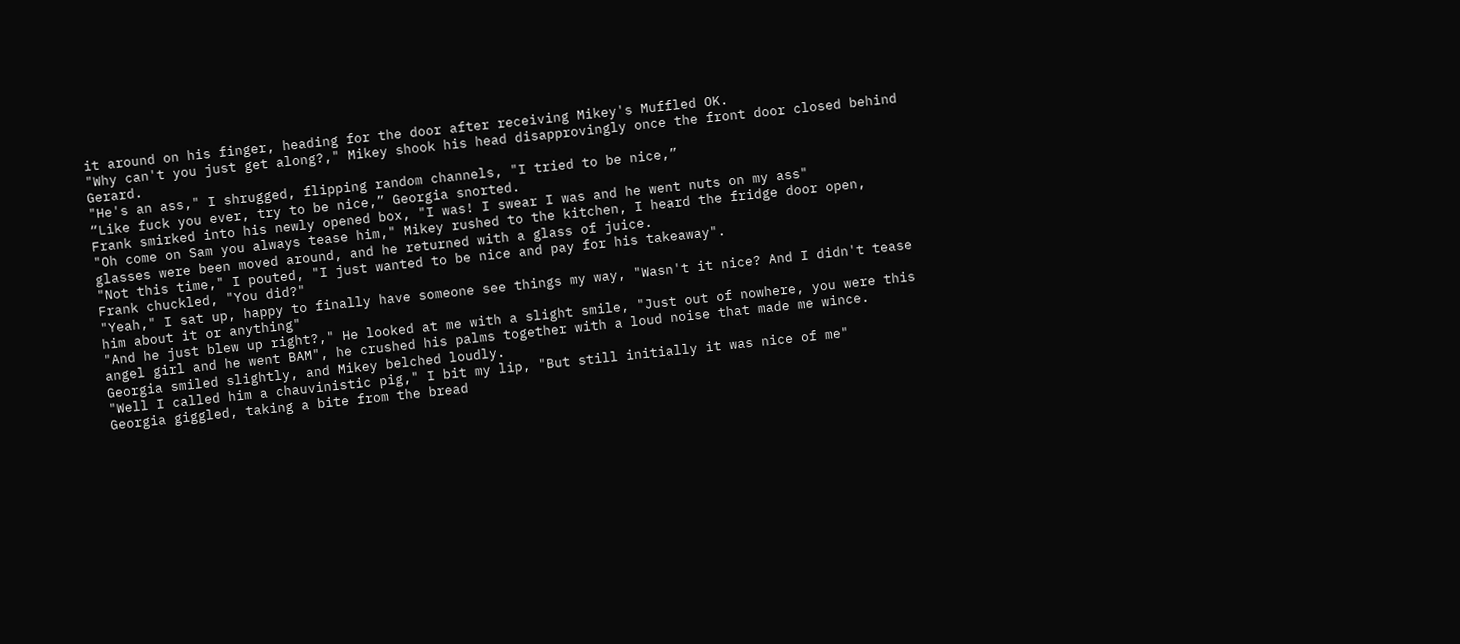it around on his finger, heading for the door after receiving Mikey's Muffled OK.
"Why can't you just get along?," Mikey shook his head disapprovingly once the front door closed behind Gerard.
"He's an ass," I shrugged, flipping random channels, "I tried to be nice,”
“Like fuck you ever, try to be nice,” Georgia snorted.
Frank smirked into his newly opened box, "I was! I swear I was and he went nuts on my ass"
"Oh come on Sam you always tease him," Mikey rushed to the kitchen, I heard the fridge door open, glasses were been moved around, and he returned with a glass of juice.
"Not this time," I pouted, "I just wanted to be nice and pay for his takeaway".
Frank chuckled, "You did?"
"Yeah," I sat up, happy to finally have someone see things my way, "Wasn't it nice? And I didn't tease him about it or anything"
"And he just blew up right?," He looked at me with a slight smile, "Just out of nowhere, you were this angel girl and he went BAM", he crushed his palms together with a loud noise that made me wince. Georgia smiled slightly, and Mikey belched loudly.
"Well I called him a chauvinistic pig," I bit my lip, "But still initially it was nice of me"
Georgia giggled, taking a bite from the bread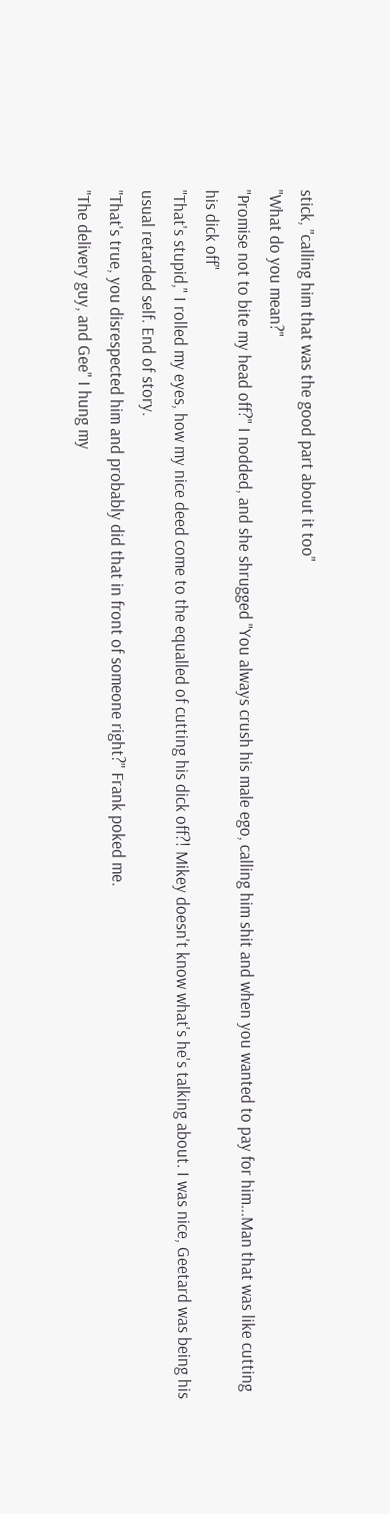stick, "calling him that was the good part about it too"
"What do you mean?"
"Promise not to bite my head off?" I nodded, and she shrugged "You always crush his male ego, calling him shit and when you wanted to pay for him...Man that was like cutting his dick off"
"That's stupid," I rolled my eyes, how my nice deed come to the equalled of cutting his dick off?! Mikey doesn't know what's he's talking about. I was nice, Geetard was being his usual retarded self. End of story.
"That's true, you disrespected him and probably did that in front of someone right?" Frank poked me.
"The delivery guy, and Gee" I hung my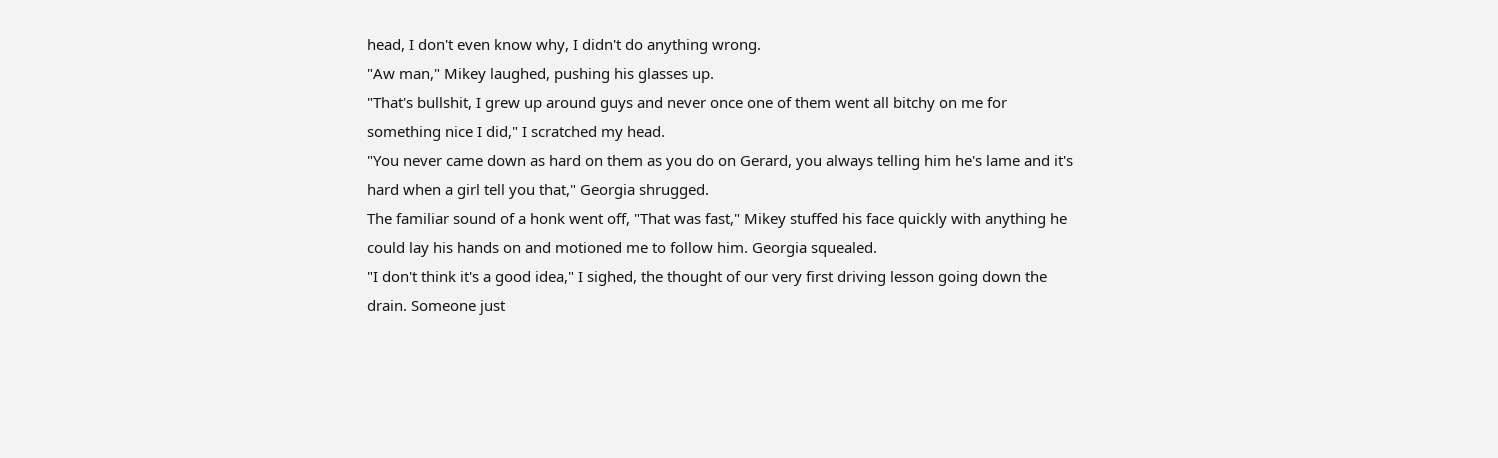head, I don't even know why, I didn't do anything wrong.
"Aw man," Mikey laughed, pushing his glasses up.
"That's bullshit, I grew up around guys and never once one of them went all bitchy on me for something nice I did," I scratched my head.
"You never came down as hard on them as you do on Gerard, you always telling him he's lame and it's hard when a girl tell you that," Georgia shrugged.
The familiar sound of a honk went off, "That was fast," Mikey stuffed his face quickly with anything he could lay his hands on and motioned me to follow him. Georgia squealed.
"I don't think it's a good idea," I sighed, the thought of our very first driving lesson going down the drain. Someone just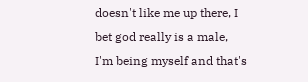doesn't like me up there, I bet god really is a male, I'm being myself and that's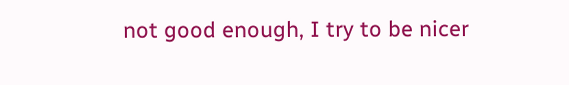not good enough, I try to be nicer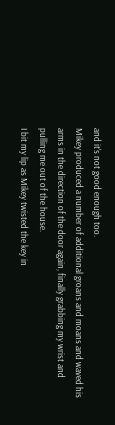and it's not good enough too.
Mikey produced a number of additional groans and moans and waved his arms in the direction of the door again, finally grabbing my wrist and pulling me out of the house.
I bit my lip as Mikey twisted the key in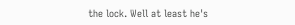the lock. Well at least he's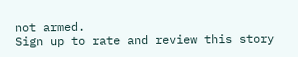not armed.
Sign up to rate and review this story